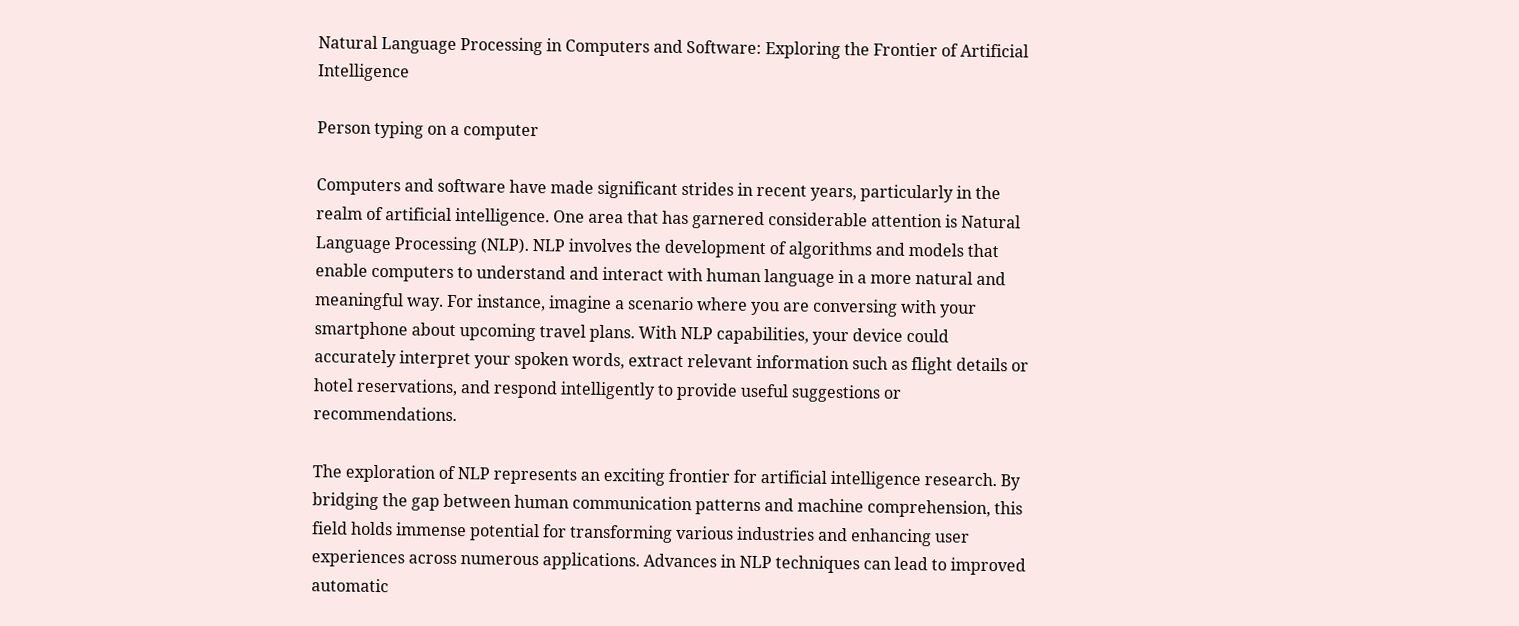Natural Language Processing in Computers and Software: Exploring the Frontier of Artificial Intelligence

Person typing on a computer

Computers and software have made significant strides in recent years, particularly in the realm of artificial intelligence. One area that has garnered considerable attention is Natural Language Processing (NLP). NLP involves the development of algorithms and models that enable computers to understand and interact with human language in a more natural and meaningful way. For instance, imagine a scenario where you are conversing with your smartphone about upcoming travel plans. With NLP capabilities, your device could accurately interpret your spoken words, extract relevant information such as flight details or hotel reservations, and respond intelligently to provide useful suggestions or recommendations.

The exploration of NLP represents an exciting frontier for artificial intelligence research. By bridging the gap between human communication patterns and machine comprehension, this field holds immense potential for transforming various industries and enhancing user experiences across numerous applications. Advances in NLP techniques can lead to improved automatic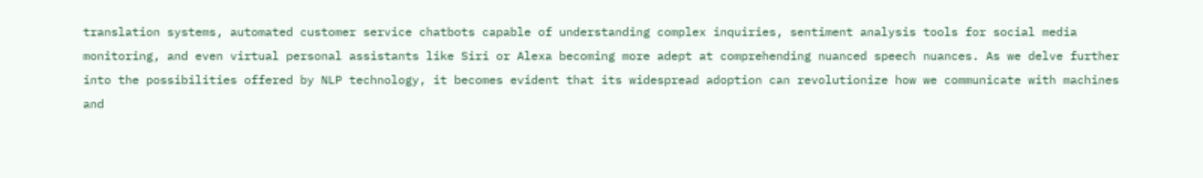translation systems, automated customer service chatbots capable of understanding complex inquiries, sentiment analysis tools for social media monitoring, and even virtual personal assistants like Siri or Alexa becoming more adept at comprehending nuanced speech nuances. As we delve further into the possibilities offered by NLP technology, it becomes evident that its widespread adoption can revolutionize how we communicate with machines and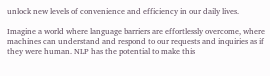unlock new levels of convenience and efficiency in our daily lives.

Imagine a world where language barriers are effortlessly overcome, where machines can understand and respond to our requests and inquiries as if they were human. NLP has the potential to make this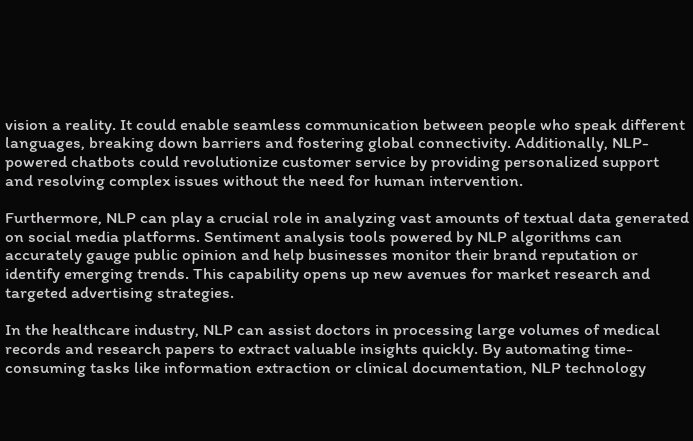vision a reality. It could enable seamless communication between people who speak different languages, breaking down barriers and fostering global connectivity. Additionally, NLP-powered chatbots could revolutionize customer service by providing personalized support and resolving complex issues without the need for human intervention.

Furthermore, NLP can play a crucial role in analyzing vast amounts of textual data generated on social media platforms. Sentiment analysis tools powered by NLP algorithms can accurately gauge public opinion and help businesses monitor their brand reputation or identify emerging trends. This capability opens up new avenues for market research and targeted advertising strategies.

In the healthcare industry, NLP can assist doctors in processing large volumes of medical records and research papers to extract valuable insights quickly. By automating time-consuming tasks like information extraction or clinical documentation, NLP technology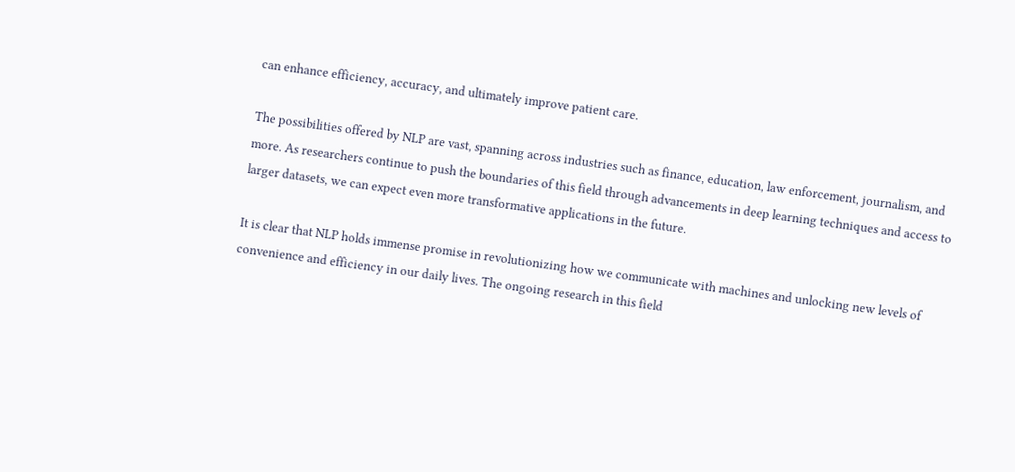can enhance efficiency, accuracy, and ultimately improve patient care.

The possibilities offered by NLP are vast, spanning across industries such as finance, education, law enforcement, journalism, and more. As researchers continue to push the boundaries of this field through advancements in deep learning techniques and access to larger datasets, we can expect even more transformative applications in the future.

It is clear that NLP holds immense promise in revolutionizing how we communicate with machines and unlocking new levels of convenience and efficiency in our daily lives. The ongoing research in this field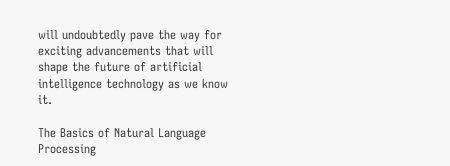will undoubtedly pave the way for exciting advancements that will shape the future of artificial intelligence technology as we know it.

The Basics of Natural Language Processing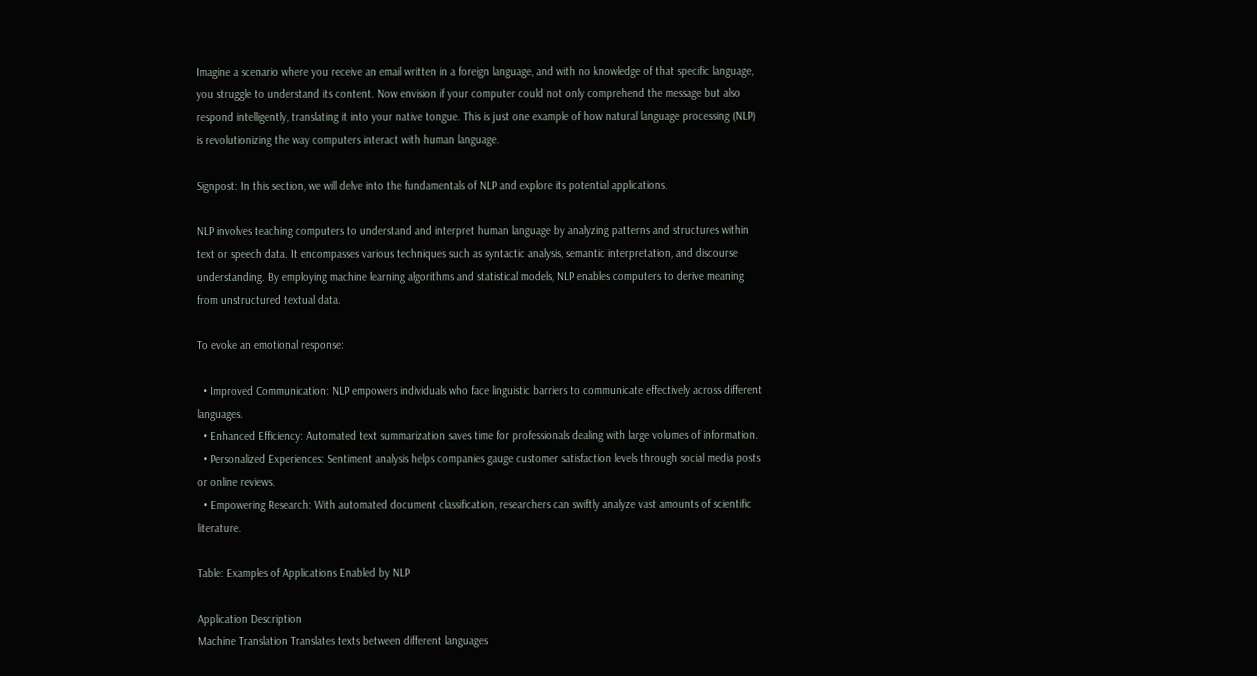Imagine a scenario where you receive an email written in a foreign language, and with no knowledge of that specific language, you struggle to understand its content. Now envision if your computer could not only comprehend the message but also respond intelligently, translating it into your native tongue. This is just one example of how natural language processing (NLP) is revolutionizing the way computers interact with human language.

Signpost: In this section, we will delve into the fundamentals of NLP and explore its potential applications.

NLP involves teaching computers to understand and interpret human language by analyzing patterns and structures within text or speech data. It encompasses various techniques such as syntactic analysis, semantic interpretation, and discourse understanding. By employing machine learning algorithms and statistical models, NLP enables computers to derive meaning from unstructured textual data.

To evoke an emotional response:

  • Improved Communication: NLP empowers individuals who face linguistic barriers to communicate effectively across different languages.
  • Enhanced Efficiency: Automated text summarization saves time for professionals dealing with large volumes of information.
  • Personalized Experiences: Sentiment analysis helps companies gauge customer satisfaction levels through social media posts or online reviews.
  • Empowering Research: With automated document classification, researchers can swiftly analyze vast amounts of scientific literature.

Table: Examples of Applications Enabled by NLP

Application Description
Machine Translation Translates texts between different languages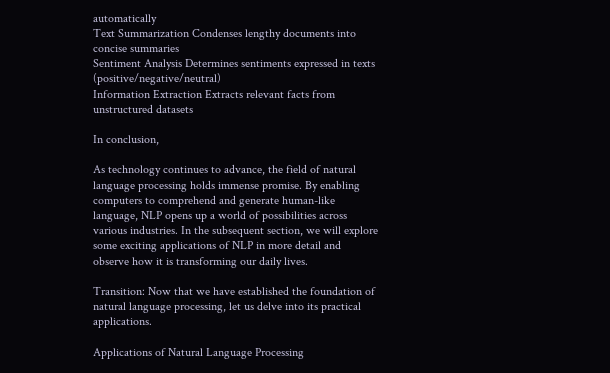automatically
Text Summarization Condenses lengthy documents into concise summaries
Sentiment Analysis Determines sentiments expressed in texts (positive/negative/neutral)
Information Extraction Extracts relevant facts from unstructured datasets

In conclusion,

As technology continues to advance, the field of natural language processing holds immense promise. By enabling computers to comprehend and generate human-like language, NLP opens up a world of possibilities across various industries. In the subsequent section, we will explore some exciting applications of NLP in more detail and observe how it is transforming our daily lives.

Transition: Now that we have established the foundation of natural language processing, let us delve into its practical applications.

Applications of Natural Language Processing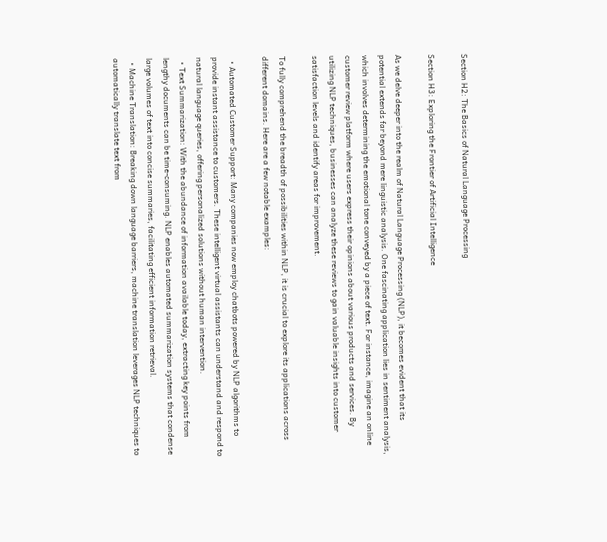Section H2: The Basics of Natural Language Processing

Section H3: Exploring the Frontier of Artificial Intelligence

As we delve deeper into the realm of Natural Language Processing (NLP), it becomes evident that its potential extends far beyond mere linguistic analysis. One fascinating application lies in sentiment analysis, which involves determining the emotional tone conveyed by a piece of text. For instance, imagine an online customer review platform where users express their opinions about various products and services. By utilizing NLP techniques, businesses can analyze these reviews to gain valuable insights into customer satisfaction levels and identify areas for improvement.

To fully comprehend the breadth of possibilities within NLP, it is crucial to explore its applications across different domains. Here are a few notable examples:

  • Automated Customer Support: Many companies now employ chatbots powered by NLP algorithms to provide instant assistance to customers. These intelligent virtual assistants can understand and respond to natural language queries, offering personalized solutions without human intervention.
  • Text Summarization: With the abundance of information available today, extracting key points from lengthy documents can be time-consuming. NLP enables automated summarization systems that condense large volumes of text into concise summaries, facilitating efficient information retrieval.
  • Machine Translation: Breaking down language barriers, machine translation leverages NLP techniques to automatically translate text from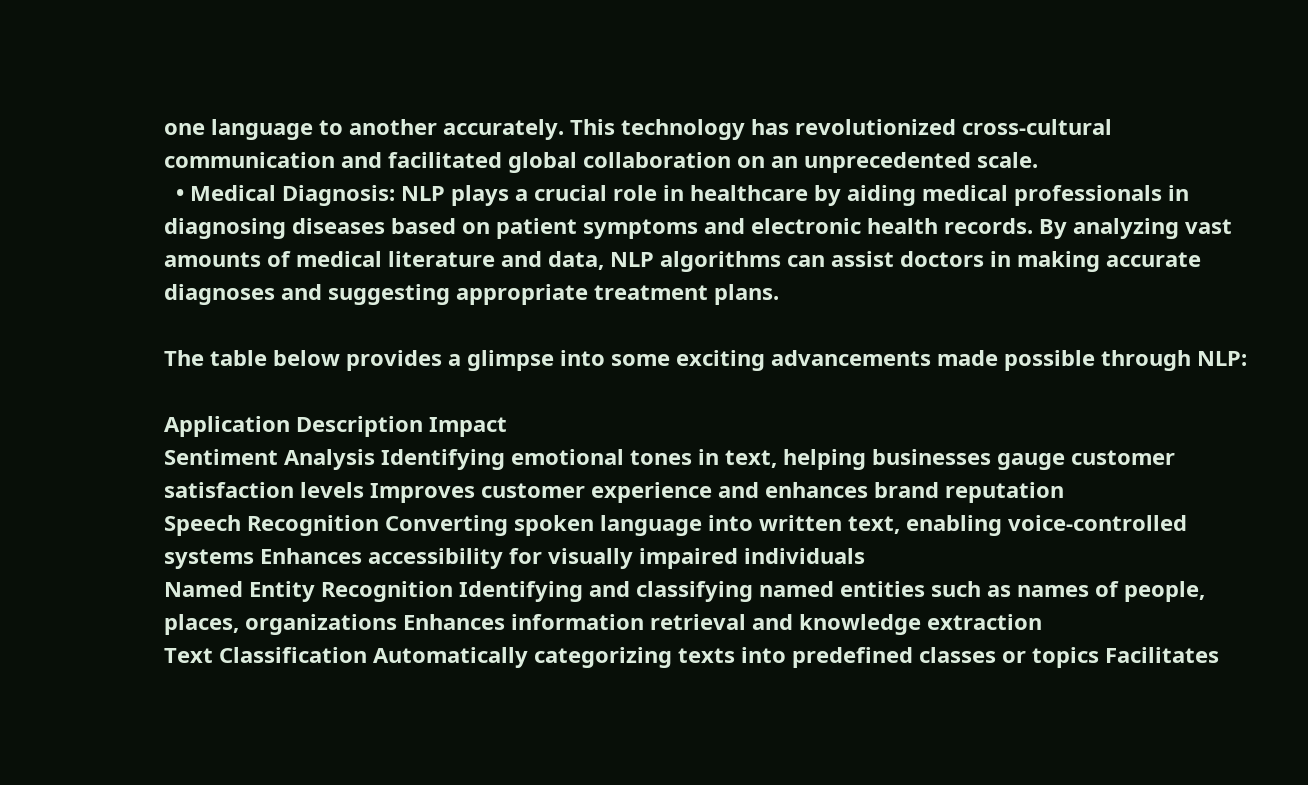one language to another accurately. This technology has revolutionized cross-cultural communication and facilitated global collaboration on an unprecedented scale.
  • Medical Diagnosis: NLP plays a crucial role in healthcare by aiding medical professionals in diagnosing diseases based on patient symptoms and electronic health records. By analyzing vast amounts of medical literature and data, NLP algorithms can assist doctors in making accurate diagnoses and suggesting appropriate treatment plans.

The table below provides a glimpse into some exciting advancements made possible through NLP:

Application Description Impact
Sentiment Analysis Identifying emotional tones in text, helping businesses gauge customer satisfaction levels Improves customer experience and enhances brand reputation
Speech Recognition Converting spoken language into written text, enabling voice-controlled systems Enhances accessibility for visually impaired individuals
Named Entity Recognition Identifying and classifying named entities such as names of people, places, organizations Enhances information retrieval and knowledge extraction
Text Classification Automatically categorizing texts into predefined classes or topics Facilitates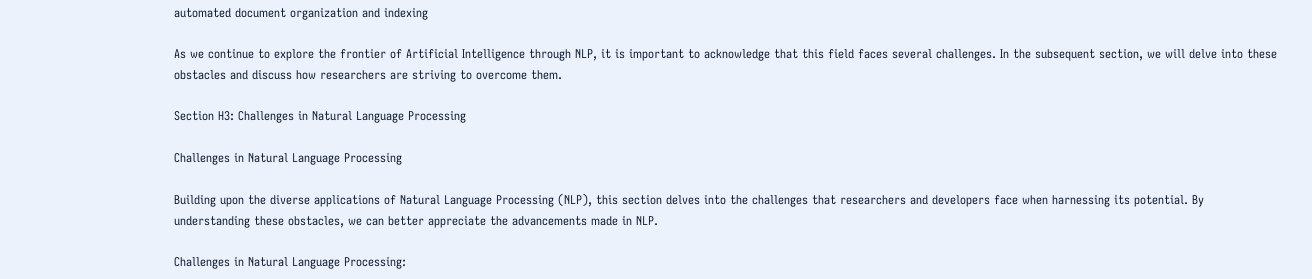automated document organization and indexing

As we continue to explore the frontier of Artificial Intelligence through NLP, it is important to acknowledge that this field faces several challenges. In the subsequent section, we will delve into these obstacles and discuss how researchers are striving to overcome them.

Section H3: Challenges in Natural Language Processing

Challenges in Natural Language Processing

Building upon the diverse applications of Natural Language Processing (NLP), this section delves into the challenges that researchers and developers face when harnessing its potential. By understanding these obstacles, we can better appreciate the advancements made in NLP.

Challenges in Natural Language Processing: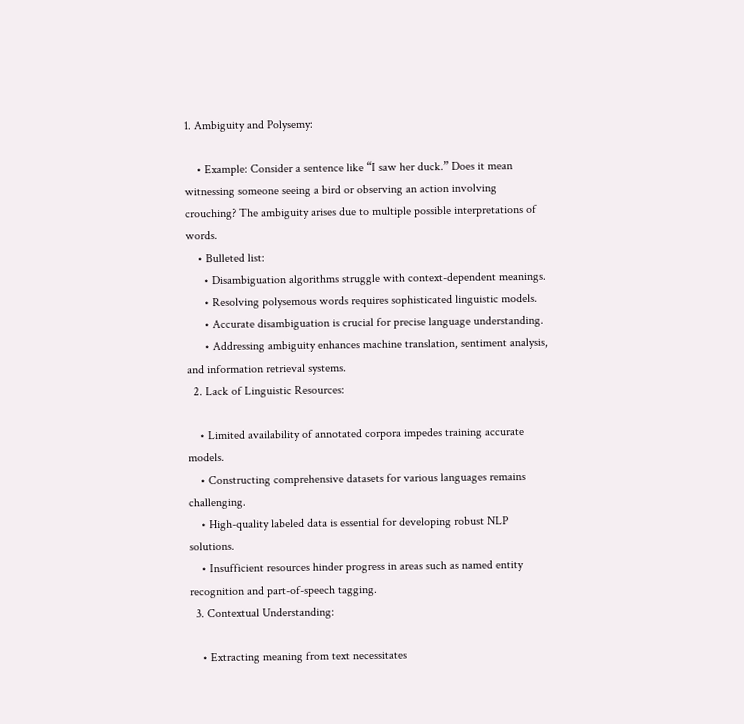1. Ambiguity and Polysemy:

    • Example: Consider a sentence like “I saw her duck.” Does it mean witnessing someone seeing a bird or observing an action involving crouching? The ambiguity arises due to multiple possible interpretations of words.
    • Bulleted list:
      • Disambiguation algorithms struggle with context-dependent meanings.
      • Resolving polysemous words requires sophisticated linguistic models.
      • Accurate disambiguation is crucial for precise language understanding.
      • Addressing ambiguity enhances machine translation, sentiment analysis, and information retrieval systems.
  2. Lack of Linguistic Resources:

    • Limited availability of annotated corpora impedes training accurate models.
    • Constructing comprehensive datasets for various languages remains challenging.
    • High-quality labeled data is essential for developing robust NLP solutions.
    • Insufficient resources hinder progress in areas such as named entity recognition and part-of-speech tagging.
  3. Contextual Understanding:

    • Extracting meaning from text necessitates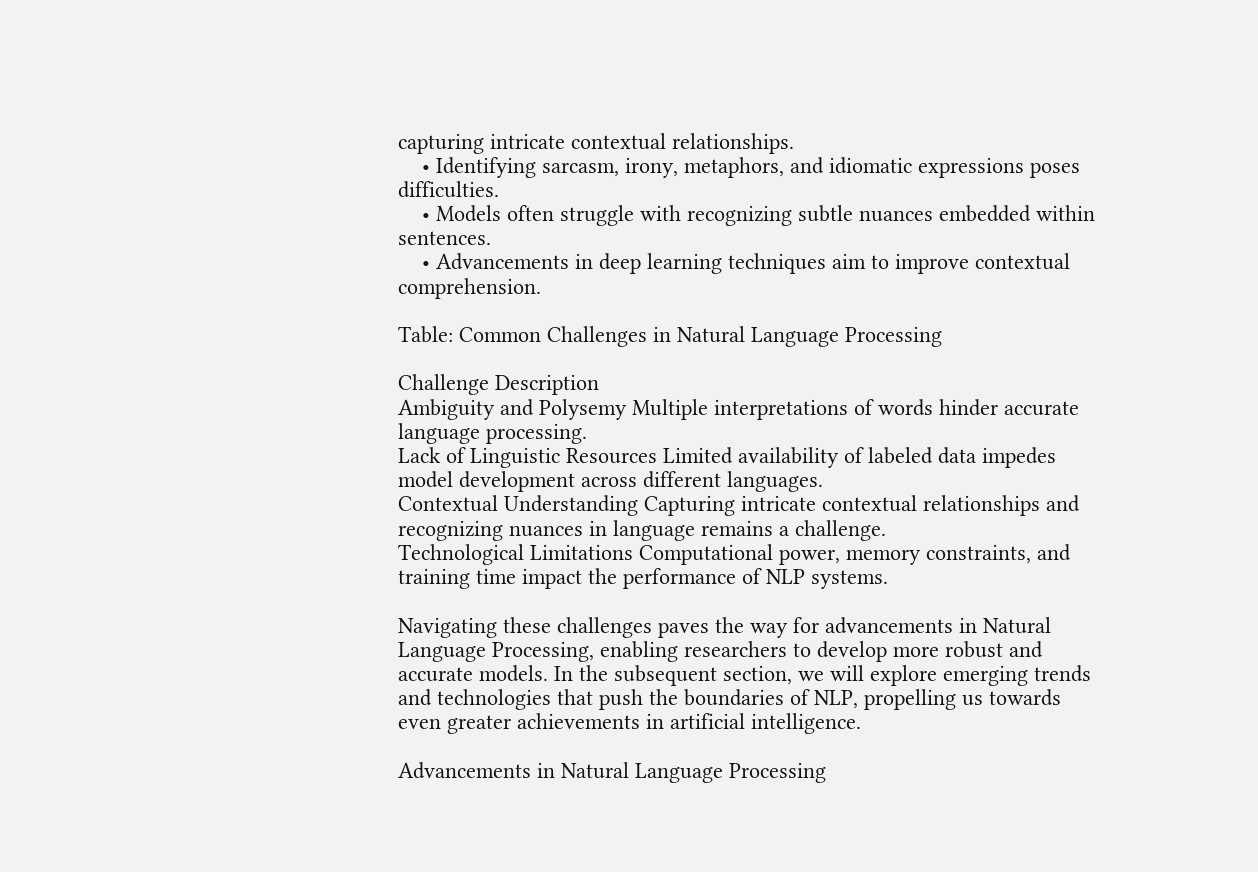capturing intricate contextual relationships.
    • Identifying sarcasm, irony, metaphors, and idiomatic expressions poses difficulties.
    • Models often struggle with recognizing subtle nuances embedded within sentences.
    • Advancements in deep learning techniques aim to improve contextual comprehension.

Table: Common Challenges in Natural Language Processing

Challenge Description
Ambiguity and Polysemy Multiple interpretations of words hinder accurate language processing.
Lack of Linguistic Resources Limited availability of labeled data impedes model development across different languages.
Contextual Understanding Capturing intricate contextual relationships and recognizing nuances in language remains a challenge.
Technological Limitations Computational power, memory constraints, and training time impact the performance of NLP systems.

Navigating these challenges paves the way for advancements in Natural Language Processing, enabling researchers to develop more robust and accurate models. In the subsequent section, we will explore emerging trends and technologies that push the boundaries of NLP, propelling us towards even greater achievements in artificial intelligence.

Advancements in Natural Language Processing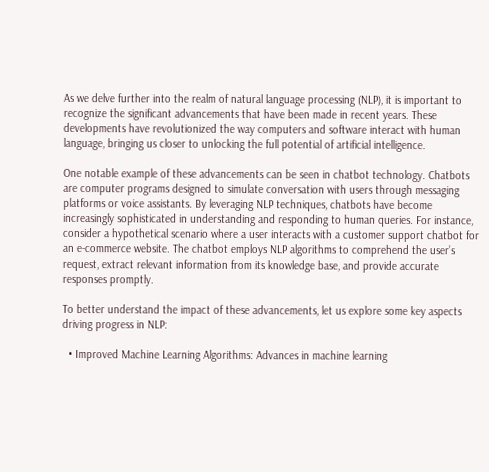As we delve further into the realm of natural language processing (NLP), it is important to recognize the significant advancements that have been made in recent years. These developments have revolutionized the way computers and software interact with human language, bringing us closer to unlocking the full potential of artificial intelligence.

One notable example of these advancements can be seen in chatbot technology. Chatbots are computer programs designed to simulate conversation with users through messaging platforms or voice assistants. By leveraging NLP techniques, chatbots have become increasingly sophisticated in understanding and responding to human queries. For instance, consider a hypothetical scenario where a user interacts with a customer support chatbot for an e-commerce website. The chatbot employs NLP algorithms to comprehend the user’s request, extract relevant information from its knowledge base, and provide accurate responses promptly.

To better understand the impact of these advancements, let us explore some key aspects driving progress in NLP:

  • Improved Machine Learning Algorithms: Advances in machine learning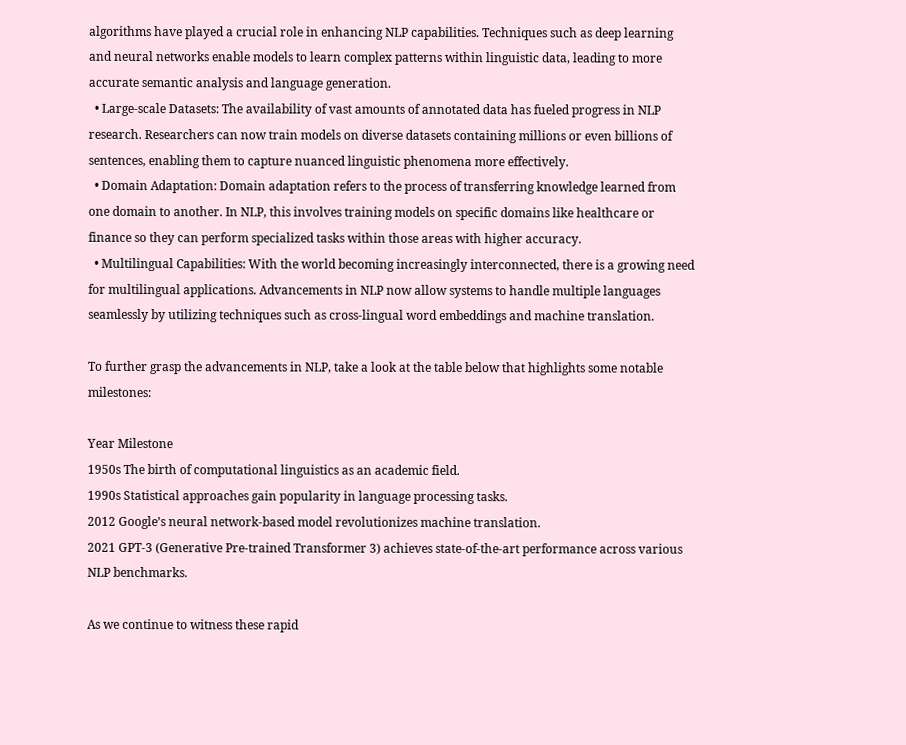algorithms have played a crucial role in enhancing NLP capabilities. Techniques such as deep learning and neural networks enable models to learn complex patterns within linguistic data, leading to more accurate semantic analysis and language generation.
  • Large-scale Datasets: The availability of vast amounts of annotated data has fueled progress in NLP research. Researchers can now train models on diverse datasets containing millions or even billions of sentences, enabling them to capture nuanced linguistic phenomena more effectively.
  • Domain Adaptation: Domain adaptation refers to the process of transferring knowledge learned from one domain to another. In NLP, this involves training models on specific domains like healthcare or finance so they can perform specialized tasks within those areas with higher accuracy.
  • Multilingual Capabilities: With the world becoming increasingly interconnected, there is a growing need for multilingual applications. Advancements in NLP now allow systems to handle multiple languages seamlessly by utilizing techniques such as cross-lingual word embeddings and machine translation.

To further grasp the advancements in NLP, take a look at the table below that highlights some notable milestones:

Year Milestone
1950s The birth of computational linguistics as an academic field.
1990s Statistical approaches gain popularity in language processing tasks.
2012 Google’s neural network-based model revolutionizes machine translation.
2021 GPT-3 (Generative Pre-trained Transformer 3) achieves state-of-the-art performance across various NLP benchmarks.

As we continue to witness these rapid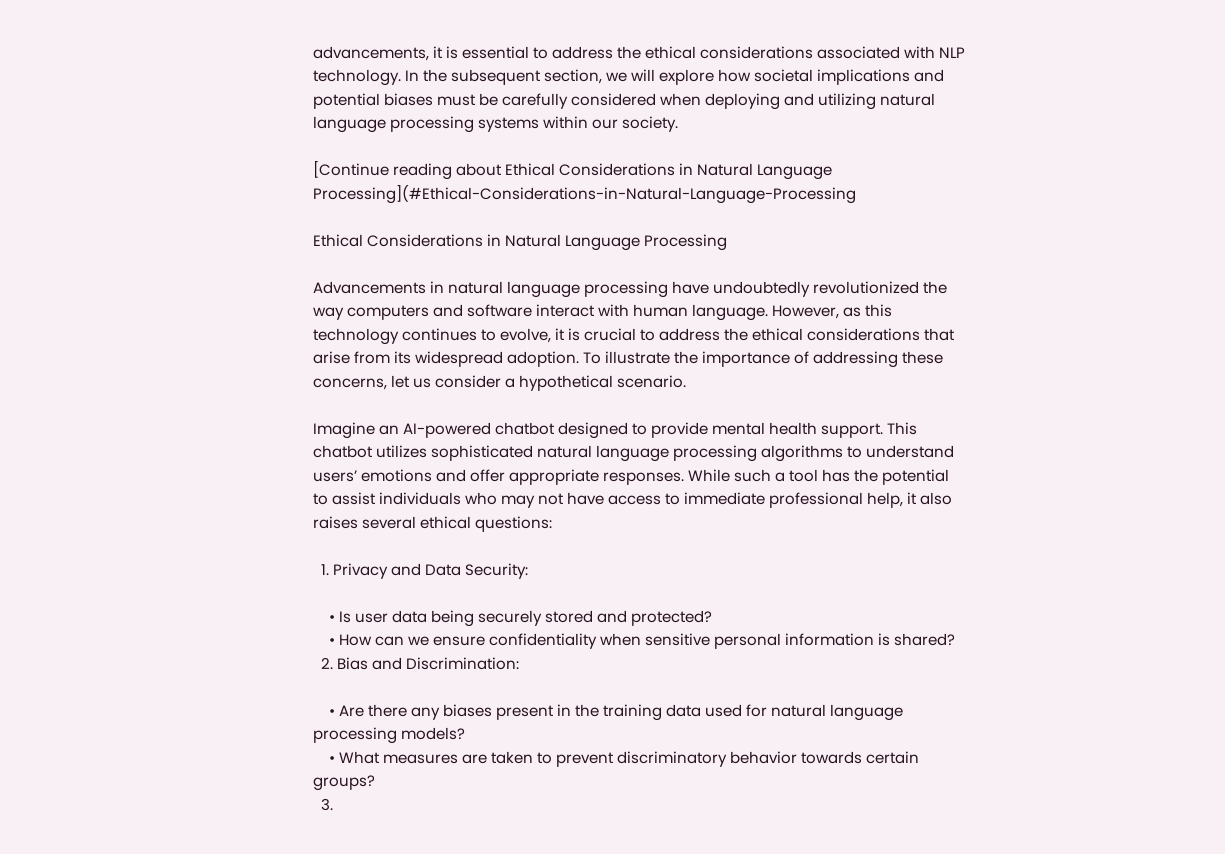advancements, it is essential to address the ethical considerations associated with NLP technology. In the subsequent section, we will explore how societal implications and potential biases must be carefully considered when deploying and utilizing natural language processing systems within our society.

[Continue reading about Ethical Considerations in Natural Language Processing](#Ethical-Considerations-in-Natural-Language-Processing

Ethical Considerations in Natural Language Processing

Advancements in natural language processing have undoubtedly revolutionized the way computers and software interact with human language. However, as this technology continues to evolve, it is crucial to address the ethical considerations that arise from its widespread adoption. To illustrate the importance of addressing these concerns, let us consider a hypothetical scenario.

Imagine an AI-powered chatbot designed to provide mental health support. This chatbot utilizes sophisticated natural language processing algorithms to understand users’ emotions and offer appropriate responses. While such a tool has the potential to assist individuals who may not have access to immediate professional help, it also raises several ethical questions:

  1. Privacy and Data Security:

    • Is user data being securely stored and protected?
    • How can we ensure confidentiality when sensitive personal information is shared?
  2. Bias and Discrimination:

    • Are there any biases present in the training data used for natural language processing models?
    • What measures are taken to prevent discriminatory behavior towards certain groups?
  3.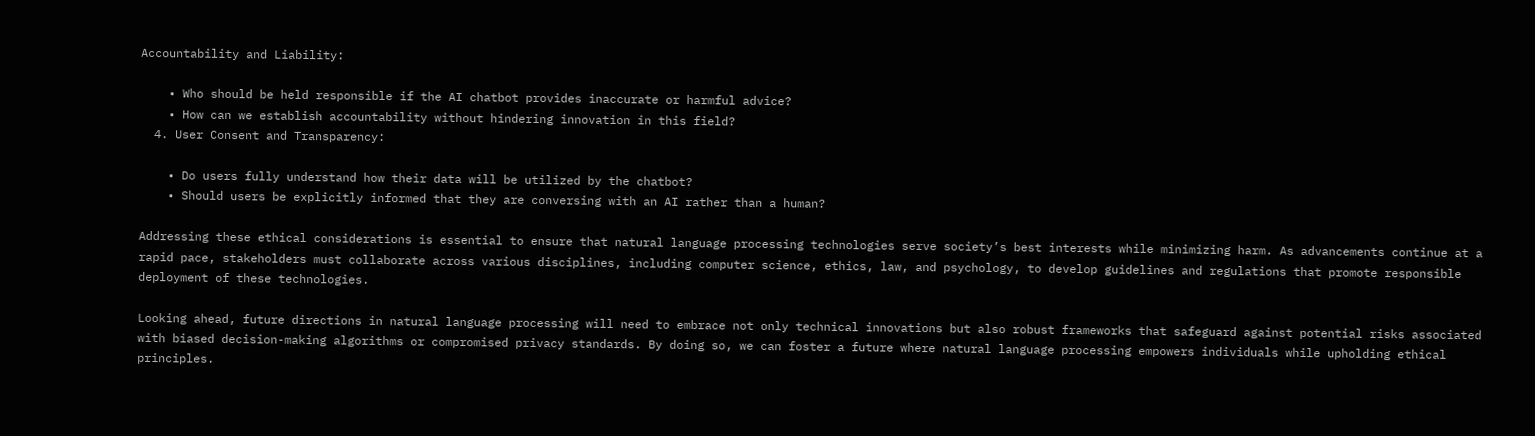Accountability and Liability:

    • Who should be held responsible if the AI chatbot provides inaccurate or harmful advice?
    • How can we establish accountability without hindering innovation in this field?
  4. User Consent and Transparency:

    • Do users fully understand how their data will be utilized by the chatbot?
    • Should users be explicitly informed that they are conversing with an AI rather than a human?

Addressing these ethical considerations is essential to ensure that natural language processing technologies serve society’s best interests while minimizing harm. As advancements continue at a rapid pace, stakeholders must collaborate across various disciplines, including computer science, ethics, law, and psychology, to develop guidelines and regulations that promote responsible deployment of these technologies.

Looking ahead, future directions in natural language processing will need to embrace not only technical innovations but also robust frameworks that safeguard against potential risks associated with biased decision-making algorithms or compromised privacy standards. By doing so, we can foster a future where natural language processing empowers individuals while upholding ethical principles.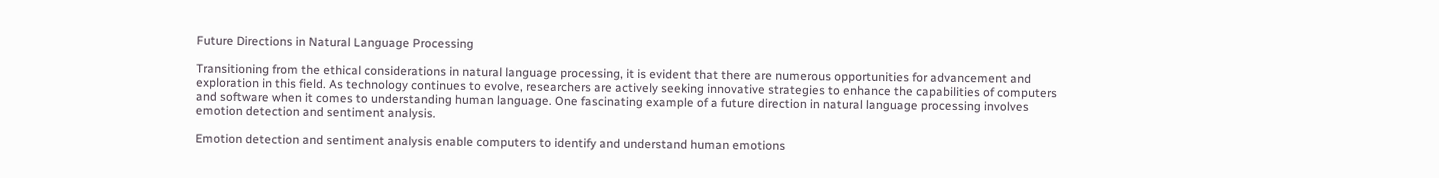Future Directions in Natural Language Processing

Transitioning from the ethical considerations in natural language processing, it is evident that there are numerous opportunities for advancement and exploration in this field. As technology continues to evolve, researchers are actively seeking innovative strategies to enhance the capabilities of computers and software when it comes to understanding human language. One fascinating example of a future direction in natural language processing involves emotion detection and sentiment analysis.

Emotion detection and sentiment analysis enable computers to identify and understand human emotions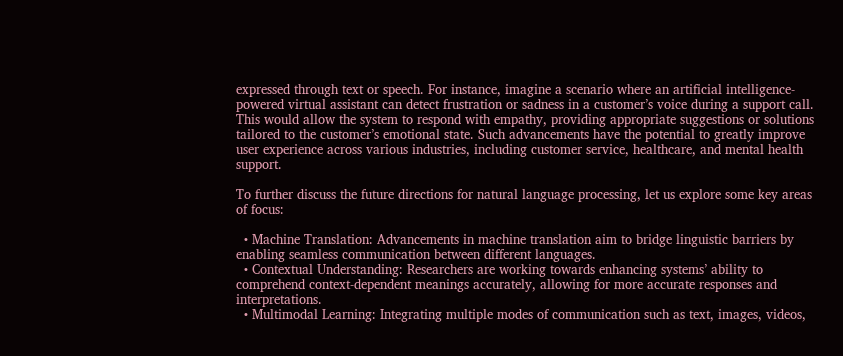expressed through text or speech. For instance, imagine a scenario where an artificial intelligence-powered virtual assistant can detect frustration or sadness in a customer’s voice during a support call. This would allow the system to respond with empathy, providing appropriate suggestions or solutions tailored to the customer’s emotional state. Such advancements have the potential to greatly improve user experience across various industries, including customer service, healthcare, and mental health support.

To further discuss the future directions for natural language processing, let us explore some key areas of focus:

  • Machine Translation: Advancements in machine translation aim to bridge linguistic barriers by enabling seamless communication between different languages.
  • Contextual Understanding: Researchers are working towards enhancing systems’ ability to comprehend context-dependent meanings accurately, allowing for more accurate responses and interpretations.
  • Multimodal Learning: Integrating multiple modes of communication such as text, images, videos,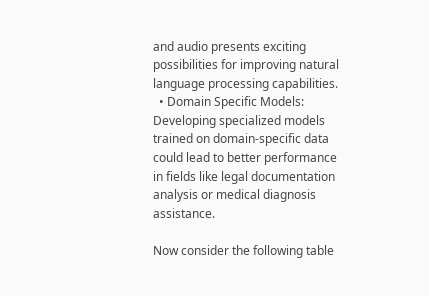and audio presents exciting possibilities for improving natural language processing capabilities.
  • Domain Specific Models: Developing specialized models trained on domain-specific data could lead to better performance in fields like legal documentation analysis or medical diagnosis assistance.

Now consider the following table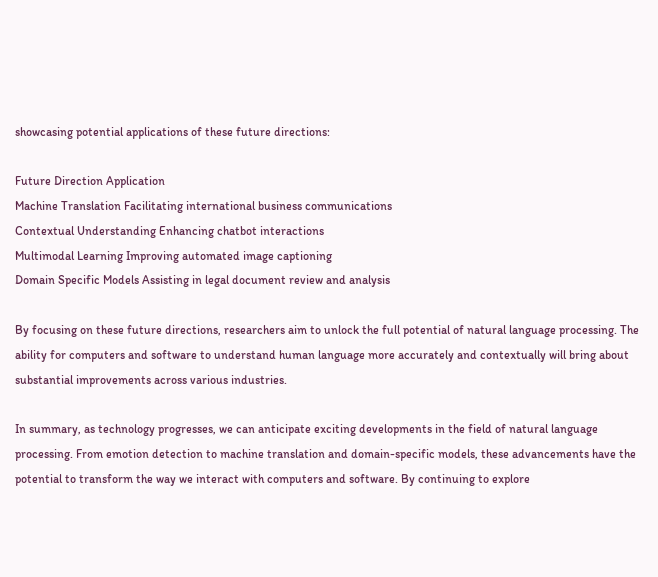showcasing potential applications of these future directions:

Future Direction Application
Machine Translation Facilitating international business communications
Contextual Understanding Enhancing chatbot interactions
Multimodal Learning Improving automated image captioning
Domain Specific Models Assisting in legal document review and analysis

By focusing on these future directions, researchers aim to unlock the full potential of natural language processing. The ability for computers and software to understand human language more accurately and contextually will bring about substantial improvements across various industries.

In summary, as technology progresses, we can anticipate exciting developments in the field of natural language processing. From emotion detection to machine translation and domain-specific models, these advancements have the potential to transform the way we interact with computers and software. By continuing to explore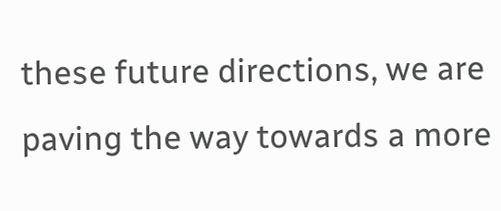these future directions, we are paving the way towards a more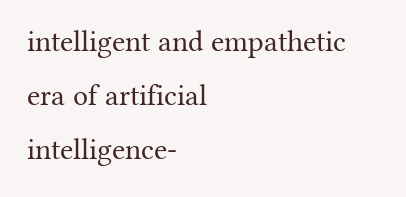intelligent and empathetic era of artificial intelligence-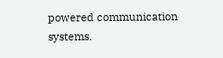powered communication systems.